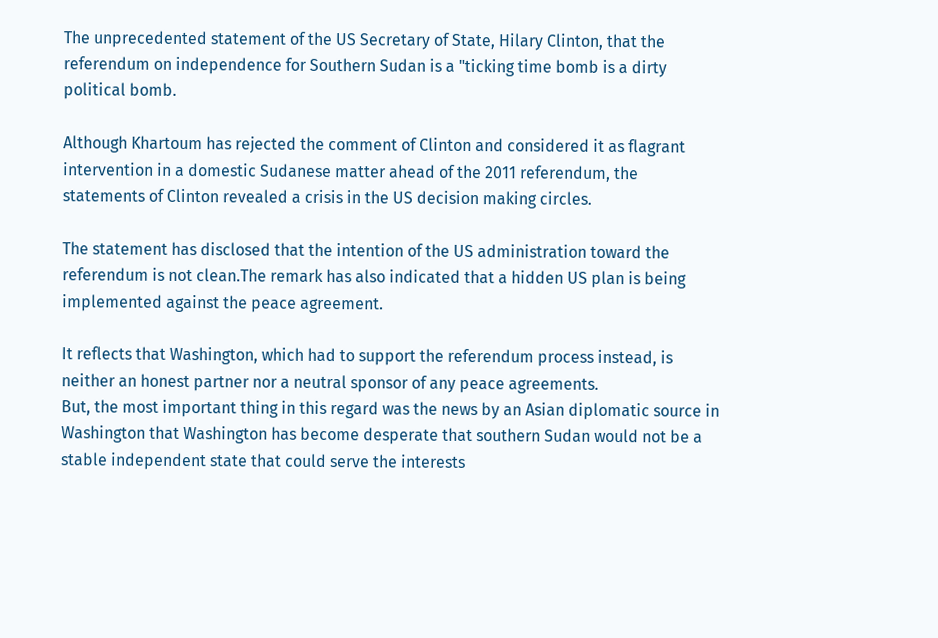The unprecedented statement of the US Secretary of State, Hilary Clinton, that the referendum on independence for Southern Sudan is a "ticking time bomb is a dirty political bomb.

Although Khartoum has rejected the comment of Clinton and considered it as flagrant intervention in a domestic Sudanese matter ahead of the 2011 referendum, the statements of Clinton revealed a crisis in the US decision making circles.

The statement has disclosed that the intention of the US administration toward the referendum is not clean.The remark has also indicated that a hidden US plan is being implemented against the peace agreement.

It reflects that Washington, which had to support the referendum process instead, is neither an honest partner nor a neutral sponsor of any peace agreements.
But, the most important thing in this regard was the news by an Asian diplomatic source in Washington that Washington has become desperate that southern Sudan would not be a stable independent state that could serve the interests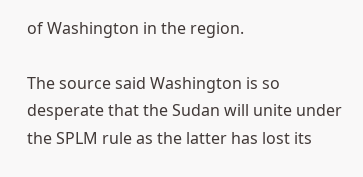of Washington in the region.

The source said Washington is so desperate that the Sudan will unite under the SPLM rule as the latter has lost its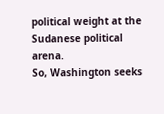political weight at the Sudanese political arena.
So, Washington seeks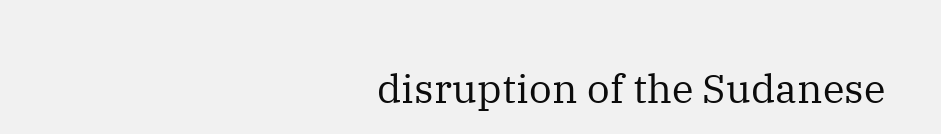disruption of the Sudanese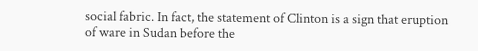social fabric. In fact, the statement of Clinton is a sign that eruption of ware in Sudan before the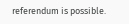referendum is possible.